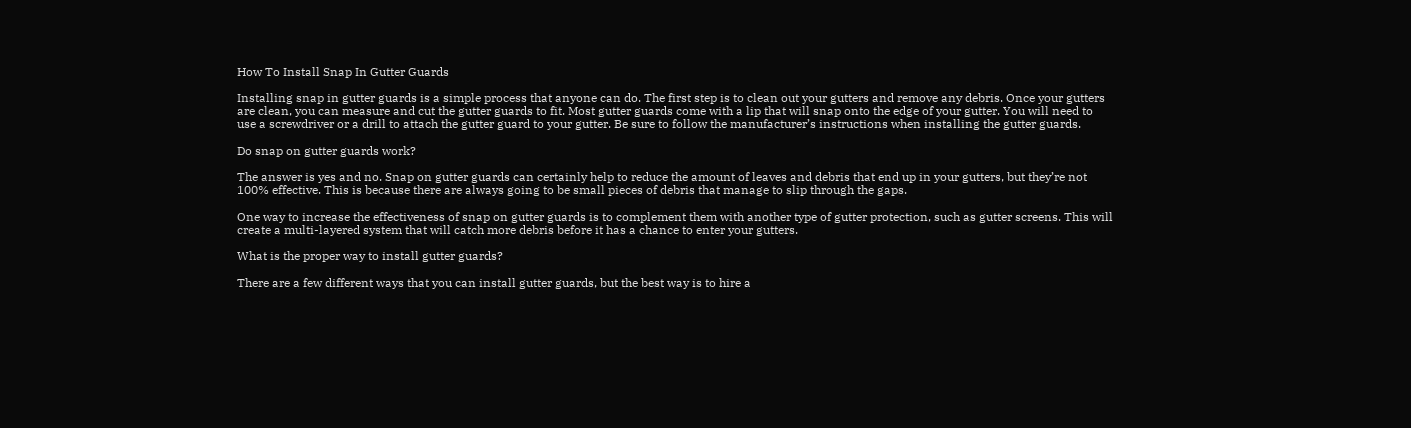How To Install Snap In Gutter Guards

Installing snap in gutter guards is a simple process that anyone can do. The first step is to clean out your gutters and remove any debris. Once your gutters are clean, you can measure and cut the gutter guards to fit. Most gutter guards come with a lip that will snap onto the edge of your gutter. You will need to use a screwdriver or a drill to attach the gutter guard to your gutter. Be sure to follow the manufacturer’s instructions when installing the gutter guards.

Do snap on gutter guards work?

The answer is yes and no. Snap on gutter guards can certainly help to reduce the amount of leaves and debris that end up in your gutters, but they’re not 100% effective. This is because there are always going to be small pieces of debris that manage to slip through the gaps.

One way to increase the effectiveness of snap on gutter guards is to complement them with another type of gutter protection, such as gutter screens. This will create a multi-layered system that will catch more debris before it has a chance to enter your gutters.

What is the proper way to install gutter guards?

There are a few different ways that you can install gutter guards, but the best way is to hire a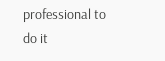professional to do it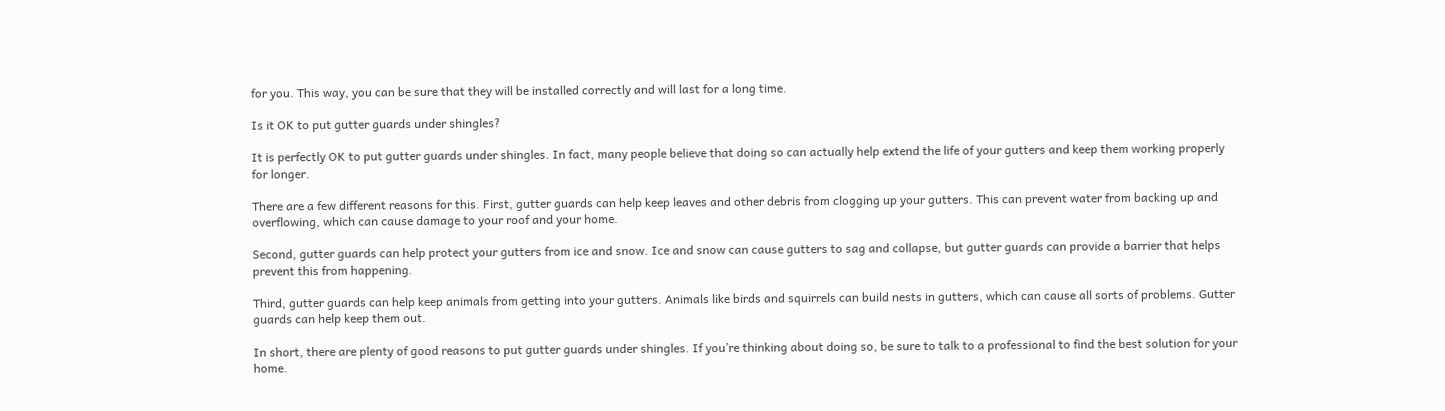for you. This way, you can be sure that they will be installed correctly and will last for a long time.

Is it OK to put gutter guards under shingles?

It is perfectly OK to put gutter guards under shingles. In fact, many people believe that doing so can actually help extend the life of your gutters and keep them working properly for longer.

There are a few different reasons for this. First, gutter guards can help keep leaves and other debris from clogging up your gutters. This can prevent water from backing up and overflowing, which can cause damage to your roof and your home.

Second, gutter guards can help protect your gutters from ice and snow. Ice and snow can cause gutters to sag and collapse, but gutter guards can provide a barrier that helps prevent this from happening.

Third, gutter guards can help keep animals from getting into your gutters. Animals like birds and squirrels can build nests in gutters, which can cause all sorts of problems. Gutter guards can help keep them out.

In short, there are plenty of good reasons to put gutter guards under shingles. If you’re thinking about doing so, be sure to talk to a professional to find the best solution for your home.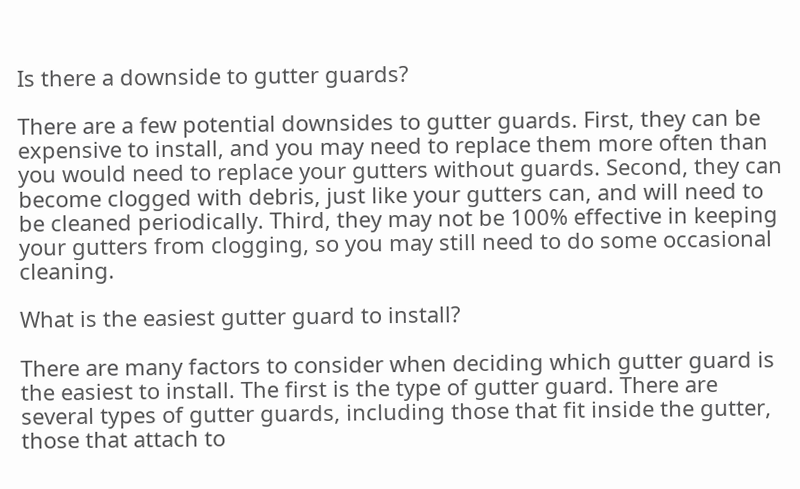Is there a downside to gutter guards?

There are a few potential downsides to gutter guards. First, they can be expensive to install, and you may need to replace them more often than you would need to replace your gutters without guards. Second, they can become clogged with debris, just like your gutters can, and will need to be cleaned periodically. Third, they may not be 100% effective in keeping your gutters from clogging, so you may still need to do some occasional cleaning.

What is the easiest gutter guard to install?

There are many factors to consider when deciding which gutter guard is the easiest to install. The first is the type of gutter guard. There are several types of gutter guards, including those that fit inside the gutter, those that attach to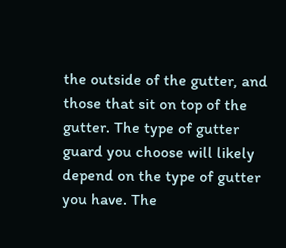the outside of the gutter, and those that sit on top of the gutter. The type of gutter guard you choose will likely depend on the type of gutter you have. The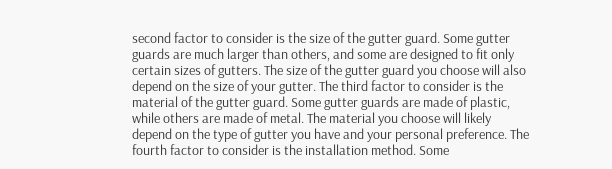second factor to consider is the size of the gutter guard. Some gutter guards are much larger than others, and some are designed to fit only certain sizes of gutters. The size of the gutter guard you choose will also depend on the size of your gutter. The third factor to consider is the material of the gutter guard. Some gutter guards are made of plastic, while others are made of metal. The material you choose will likely depend on the type of gutter you have and your personal preference. The fourth factor to consider is the installation method. Some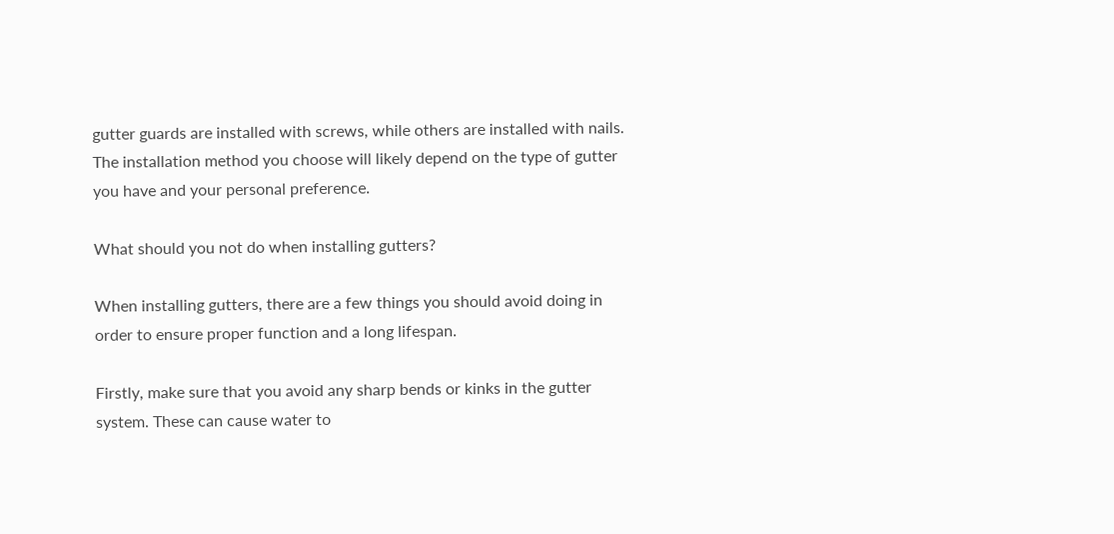gutter guards are installed with screws, while others are installed with nails. The installation method you choose will likely depend on the type of gutter you have and your personal preference.

What should you not do when installing gutters?

When installing gutters, there are a few things you should avoid doing in order to ensure proper function and a long lifespan.

Firstly, make sure that you avoid any sharp bends or kinks in the gutter system. These can cause water to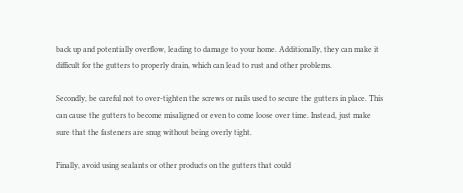back up and potentially overflow, leading to damage to your home. Additionally, they can make it difficult for the gutters to properly drain, which can lead to rust and other problems.

Secondly, be careful not to over-tighten the screws or nails used to secure the gutters in place. This can cause the gutters to become misaligned or even to come loose over time. Instead, just make sure that the fasteners are snug without being overly tight.

Finally, avoid using sealants or other products on the gutters that could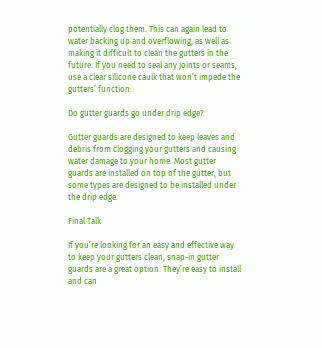potentially clog them. This can again lead to water backing up and overflowing, as well as making it difficult to clean the gutters in the future. If you need to seal any joints or seams, use a clear silicone caulk that won’t impede the gutters’ function.

Do gutter guards go under drip edge?

Gutter guards are designed to keep leaves and debris from clogging your gutters and causing water damage to your home. Most gutter guards are installed on top of the gutter, but some types are designed to be installed under the drip edge.

Final Talk

If you’re looking for an easy and effective way to keep your gutters clean, snap-in gutter guards are a great option. They’re easy to install and can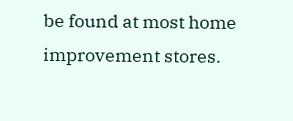be found at most home improvement stores.